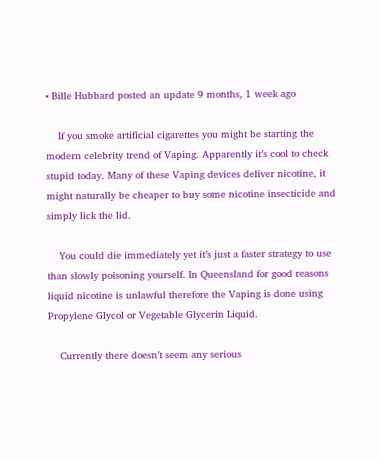• Bille Hubbard posted an update 9 months, 1 week ago

    If you smoke artificial cigarettes you might be starting the modern celebrity trend of Vaping. Apparently it’s cool to check stupid today. Many of these Vaping devices deliver nicotine, it might naturally be cheaper to buy some nicotine insecticide and simply lick the lid.

    You could die immediately yet it’s just a faster strategy to use than slowly poisoning yourself. In Queensland for good reasons liquid nicotine is unlawful therefore the Vaping is done using Propylene Glycol or Vegetable Glycerin Liquid.

    Currently there doesn’t seem any serious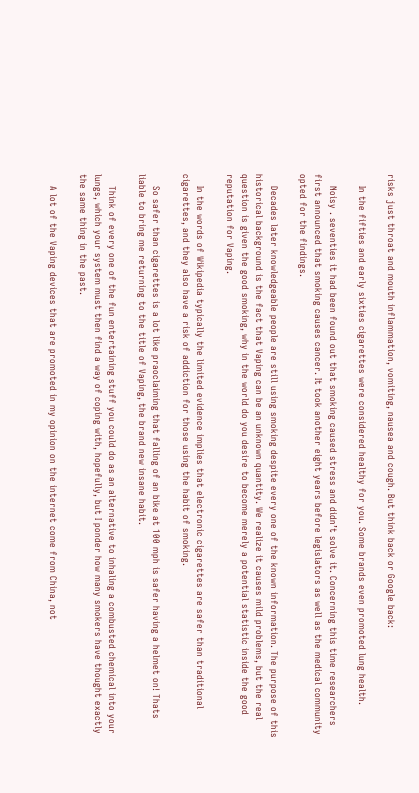risks just throat and mouth inflammation, vomiting, nausea and cough. But think back or Google back:

    In the fifties and early sixties cigarettes were considered healthy for you. Some brands even promoted lung health.

    Noisy . seventies it had been found out that smoking caused stress and didn’t solve it. Concerning this time researchers first announced that smoking causes cancer. It took another eight years before legislators as well as the medical community opted for the findings.

    Decades later knowledgeable people are still using smoking despite every one of the known information. The purpose of this historical background is the fact that Vaping can be an unknown quantity. We realize it causes mild problems, but the real question is given the good smoking, why in the world do you desire to become merely a potential statistic inside the good reputation for Vaping.

    In the words of Wikipedia typically the limited evidence implies that electronic cigarettes are safer than traditional cigarettes, and they also have a risk of addiction for those using the habit of smoking.

    So safer than cigarettes is a lot like praoclaiming that falling of an bike at 100 mph is safer having a helmet on! Thats liable to bring me returning to the title of Vaping, the brand new insane habit.

    Think of every one of the fun entertaining stuff you could do as an alternative to inhaling a combusted chemical into your lungs, which your system must then find a way of coping with, hopefully, but I ponder how many smokers have thought exactly the same thing in the past.

    A lot of the Vaping devices that are promoted in my opinion on the internet come from China, not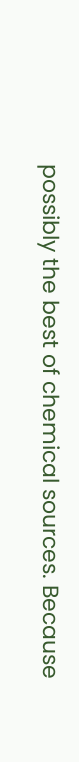possibly the best of chemical sources. Because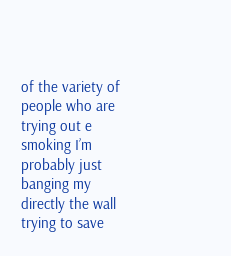of the variety of people who are trying out e smoking I’m probably just banging my directly the wall trying to save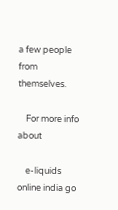a few people from themselves.

    For more info about

    e-liquids online india go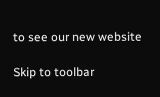to see our new website

Skip to toolbar